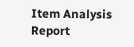Item Analysis Report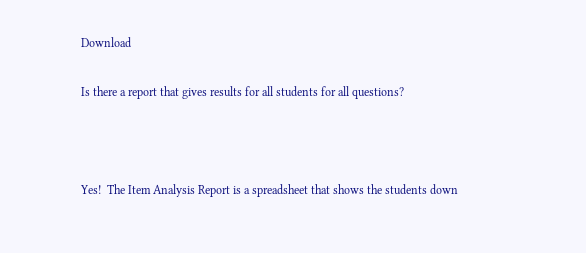Download

Is there a report that gives results for all students for all questions?



Yes!  The Item Analysis Report is a spreadsheet that shows the students down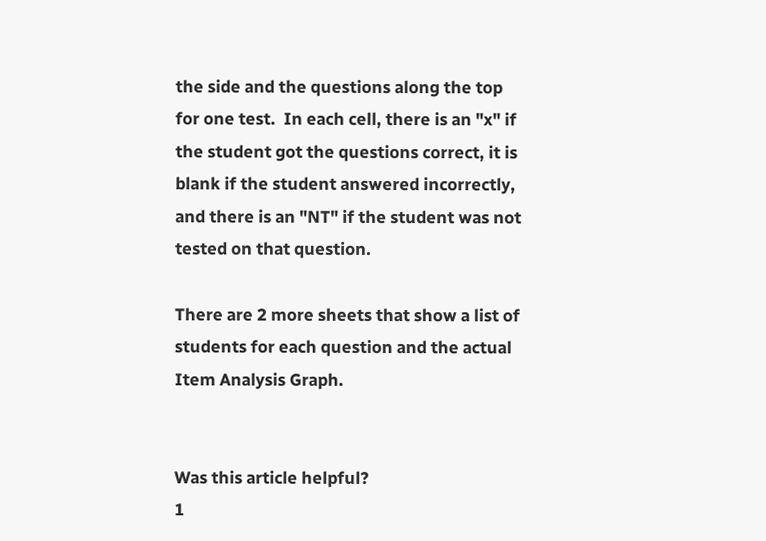the side and the questions along the top for one test.  In each cell, there is an "x" if the student got the questions correct, it is blank if the student answered incorrectly, and there is an "NT" if the student was not tested on that question.

There are 2 more sheets that show a list of students for each question and the actual Item Analysis Graph.


Was this article helpful?
1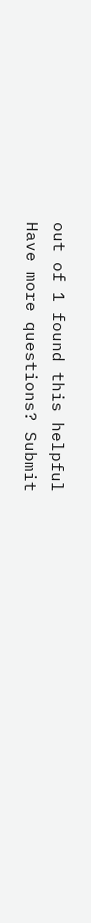out of 1 found this helpful
Have more questions? Submit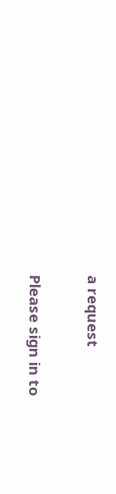a request


Please sign in to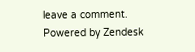leave a comment.
Powered by Zendesk